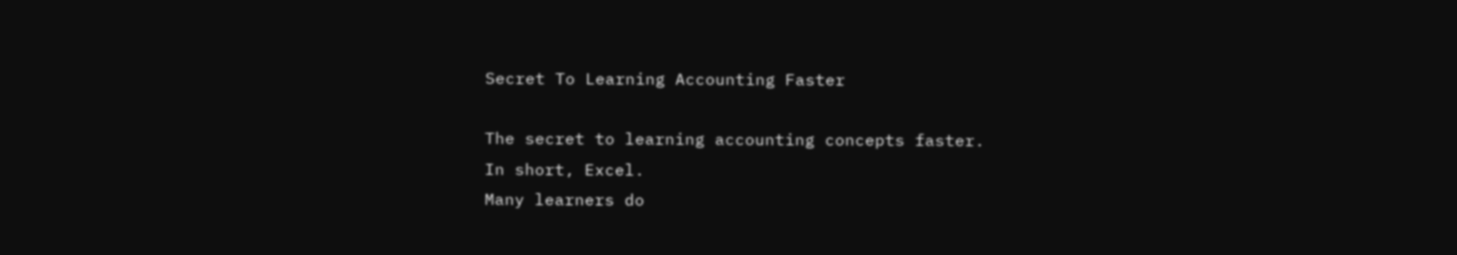Secret To Learning Accounting Faster

The secret to learning accounting concepts faster.
In short, Excel.
Many learners do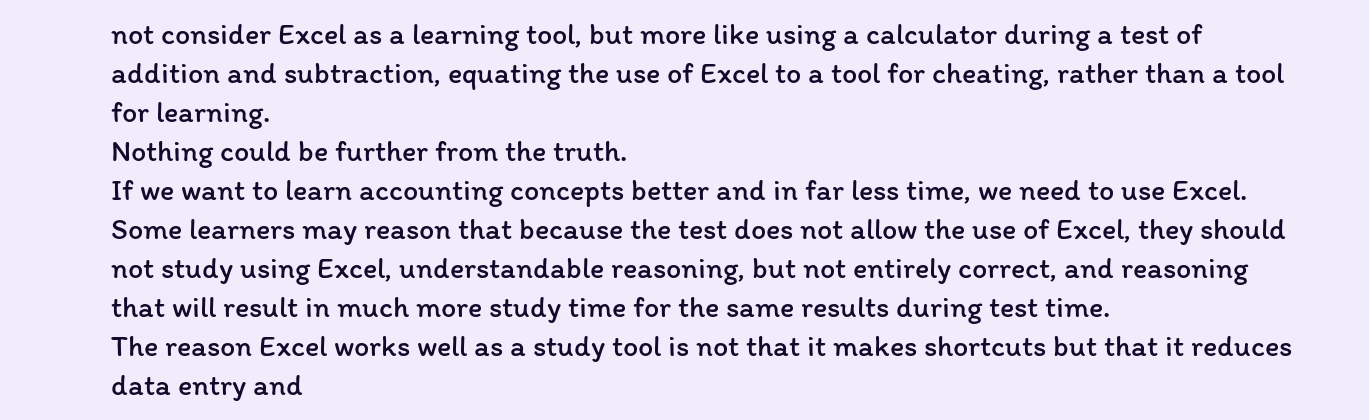not consider Excel as a learning tool, but more like using a calculator during a test of addition and subtraction, equating the use of Excel to a tool for cheating, rather than a tool for learning.
Nothing could be further from the truth.
If we want to learn accounting concepts better and in far less time, we need to use Excel.
Some learners may reason that because the test does not allow the use of Excel, they should not study using Excel, understandable reasoning, but not entirely correct, and reasoning that will result in much more study time for the same results during test time.
The reason Excel works well as a study tool is not that it makes shortcuts but that it reduces data entry and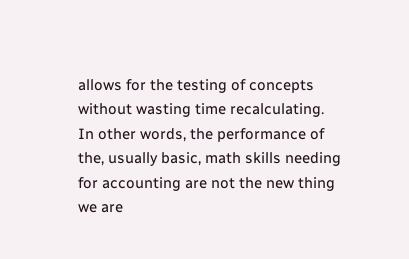allows for the testing of concepts without wasting time recalculating.
In other words, the performance of the, usually basic, math skills needing for accounting are not the new thing we are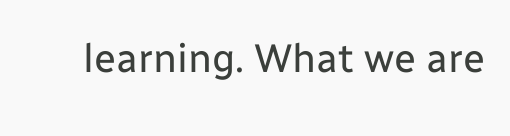learning. What we are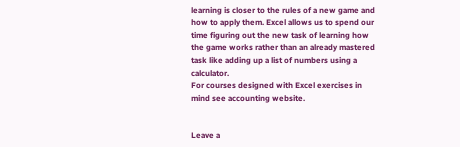learning is closer to the rules of a new game and how to apply them. Excel allows us to spend our time figuring out the new task of learning how the game works rather than an already mastered task like adding up a list of numbers using a calculator.
For courses designed with Excel exercises in mind see accounting website.


Leave a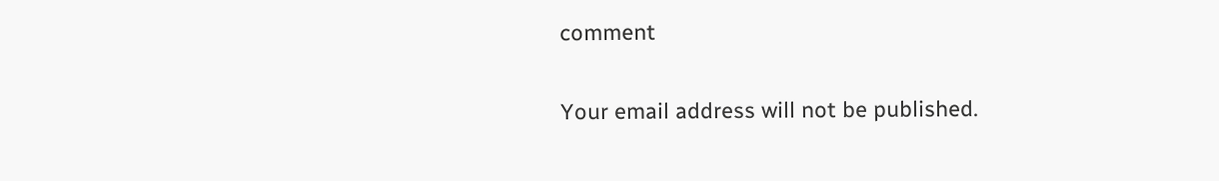comment

Your email address will not be published.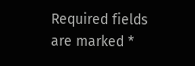Required fields are marked *